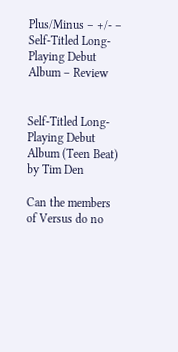Plus/Minus – +/- – Self-Titled Long-Playing Debut Album – Review


Self-Titled Long-Playing Debut Album (Teen Beat)
by Tim Den

Can the members of Versus do no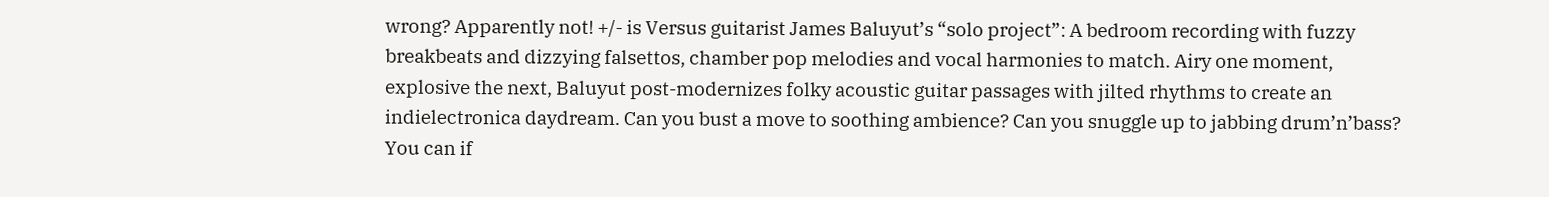wrong? Apparently not! +/- is Versus guitarist James Baluyut’s “solo project”: A bedroom recording with fuzzy breakbeats and dizzying falsettos, chamber pop melodies and vocal harmonies to match. Airy one moment, explosive the next, Baluyut post-modernizes folky acoustic guitar passages with jilted rhythms to create an indielectronica daydream. Can you bust a move to soothing ambience? Can you snuggle up to jabbing drum’n’bass? You can if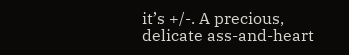it’s +/-. A precious, delicate ass-and-heart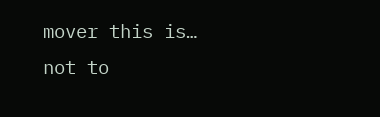mover this is… not to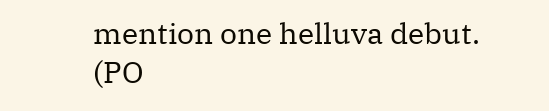mention one helluva debut.
(PO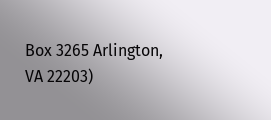Box 3265 Arlington, VA 22203)